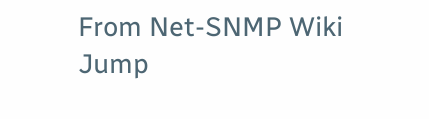From Net-SNMP Wiki
Jump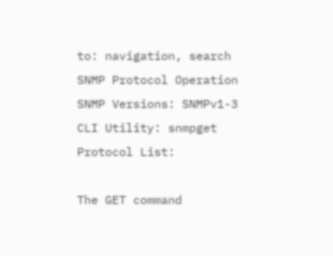to: navigation, search
SNMP Protocol Operation
SNMP Versions: SNMPv1-3
CLI Utility: snmpget
Protocol List:

The GET command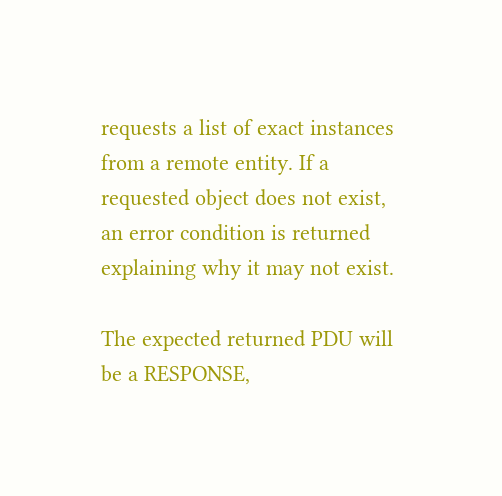requests a list of exact instances from a remote entity. If a requested object does not exist, an error condition is returned explaining why it may not exist.

The expected returned PDU will be a RESPONSE,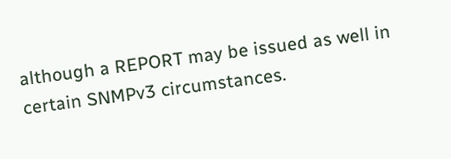although a REPORT may be issued as well in certain SNMPv3 circumstances.